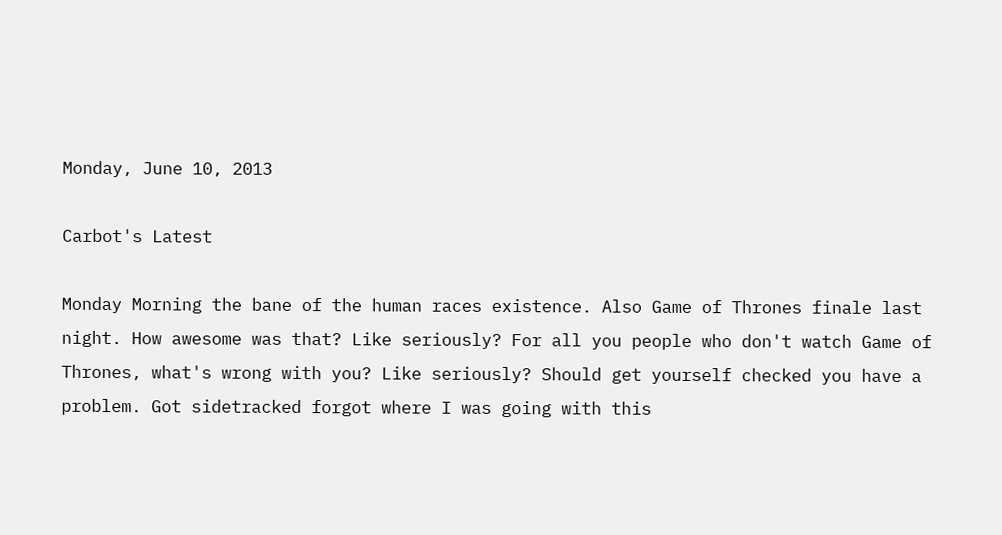Monday, June 10, 2013

Carbot's Latest

Monday Morning the bane of the human races existence. Also Game of Thrones finale last night. How awesome was that? Like seriously? For all you people who don't watch Game of Thrones, what's wrong with you? Like seriously? Should get yourself checked you have a problem. Got sidetracked forgot where I was going with this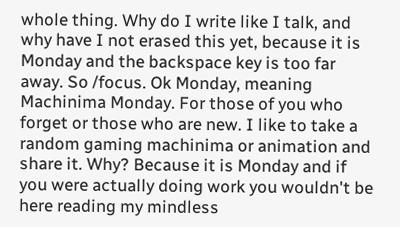whole thing. Why do I write like I talk, and why have I not erased this yet, because it is Monday and the backspace key is too far away. So /focus. Ok Monday, meaning  Machinima Monday. For those of you who forget or those who are new. I like to take a random gaming machinima or animation and share it. Why? Because it is Monday and if you were actually doing work you wouldn't be here reading my mindless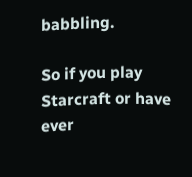babbling.

So if you play Starcraft or have ever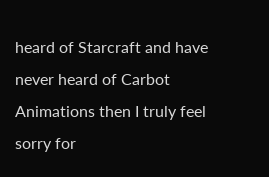heard of Starcraft and have never heard of Carbot Animations then I truly feel sorry for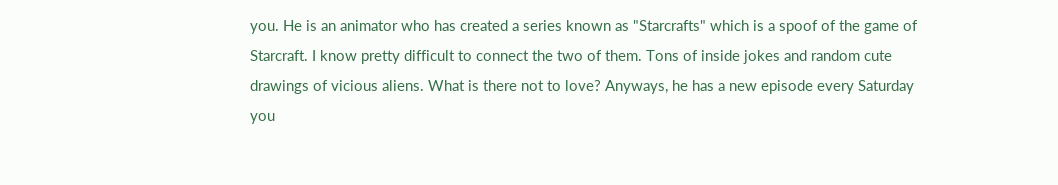you. He is an animator who has created a series known as "Starcrafts" which is a spoof of the game of Starcraft. I know pretty difficult to connect the two of them. Tons of inside jokes and random cute drawings of vicious aliens. What is there not to love? Anyways, he has a new episode every Saturday you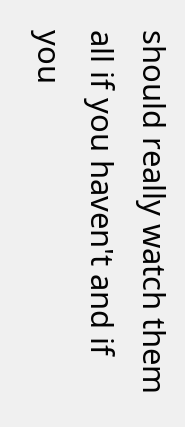should really watch them all if you haven't and if you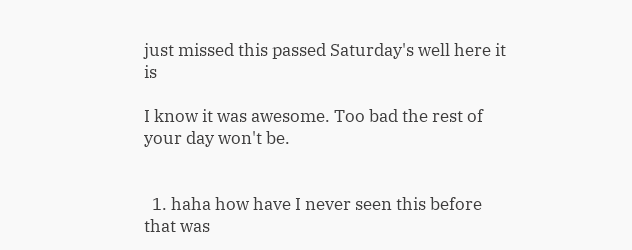just missed this passed Saturday's well here it is

I know it was awesome. Too bad the rest of your day won't be.


  1. haha how have I never seen this before that was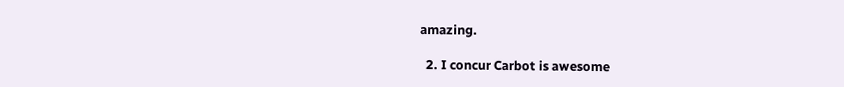amazing.

  2. I concur Carbot is awesome